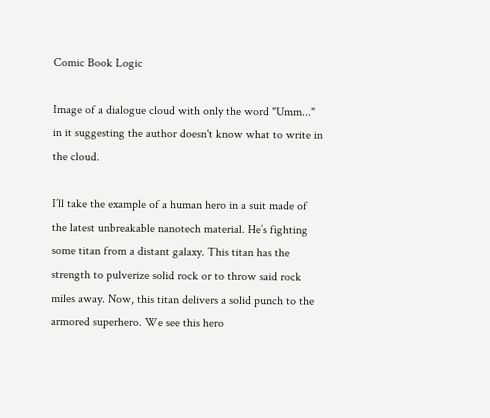Comic Book Logic

Image of a dialogue cloud with only the word "Umm..." in it suggesting the author doesn't know what to write in the cloud.

I’ll take the example of a human hero in a suit made of the latest unbreakable nanotech material. He’s fighting some titan from a distant galaxy. This titan has the strength to pulverize solid rock or to throw said rock miles away. Now, this titan delivers a solid punch to the armored superhero. We see this hero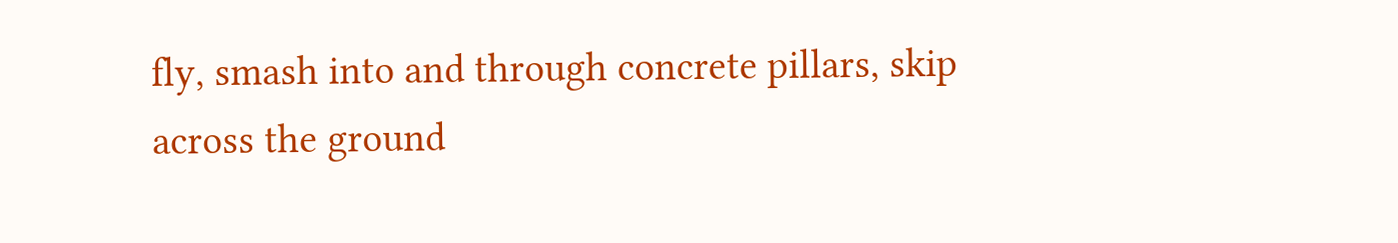fly, smash into and through concrete pillars, skip across the ground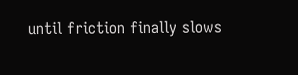until friction finally slows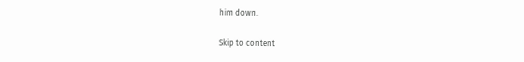him down.

Skip to content